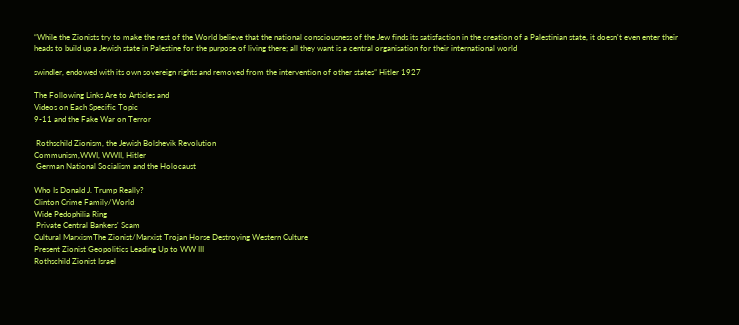“While the Zionists try to make the rest of the World believe that the national consciousness of the Jew finds its satisfaction in the creation of a Palestinian state, it doesn't even enter their heads to build up a Jewish state in Palestine for the purpose of living there; all they want is a central organisation for their international world

swindler, endowed with its own sovereign rights and removed from the intervention of other states” Hitler 1927

The Following Links Are to Articles and
Videos on Each Specific Topic
9-11 and the Fake War on Terror

 Rothschild Zionism, the Jewish Bolshevik Revolution
Communism,WWI, WWII, Hitler
 German National Socialism and the Holocaust

Who Is Donald J. Trump Really?
Clinton Crime Family/World
Wide Pedophilia Ring
 Private Central Bankers' Scam
Cultural MarxismThe Zionist/Marxist Trojan Horse Destroying Western Culture
Present Zionist Geopolitics Leading Up to WW III
Rothschild Zionist Israel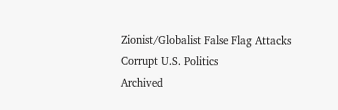Zionist/Globalist False Flag Attacks
Corrupt U.S. Politics
Archived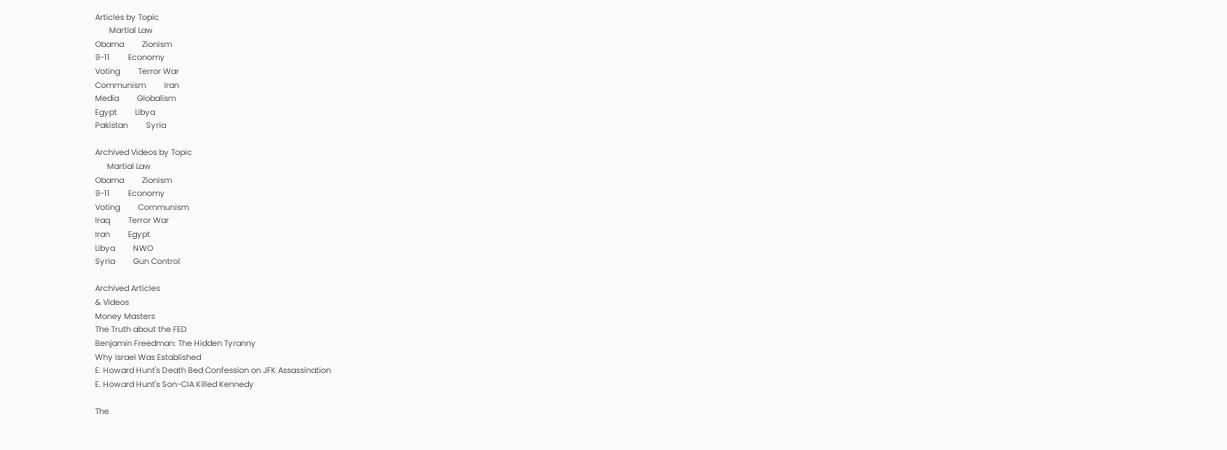Articles by Topic
       Martial Law
Obama         Zionism
9-11         Economy
Voting         Terror War
Communism         Iran
Media         Globalism
Egypt         Libya
Pakistan         Syria

Archived Videos by Topic
      Martial Law
Obama         Zionism
9-11         Economy
Voting         Communism
Iraq         Terror War
Iran         Egypt
Libya         NWO
Syria         Gun Control

Archived Articles
& Videos
Money Masters
The Truth about the FED
Benjamin Freedman: The Hidden Tyranny
Why Israel Was Established
E. Howard Hunt's Death Bed Confession on JFK Assassination
E. Howard Hunt's Son-CIA Killed Kennedy

The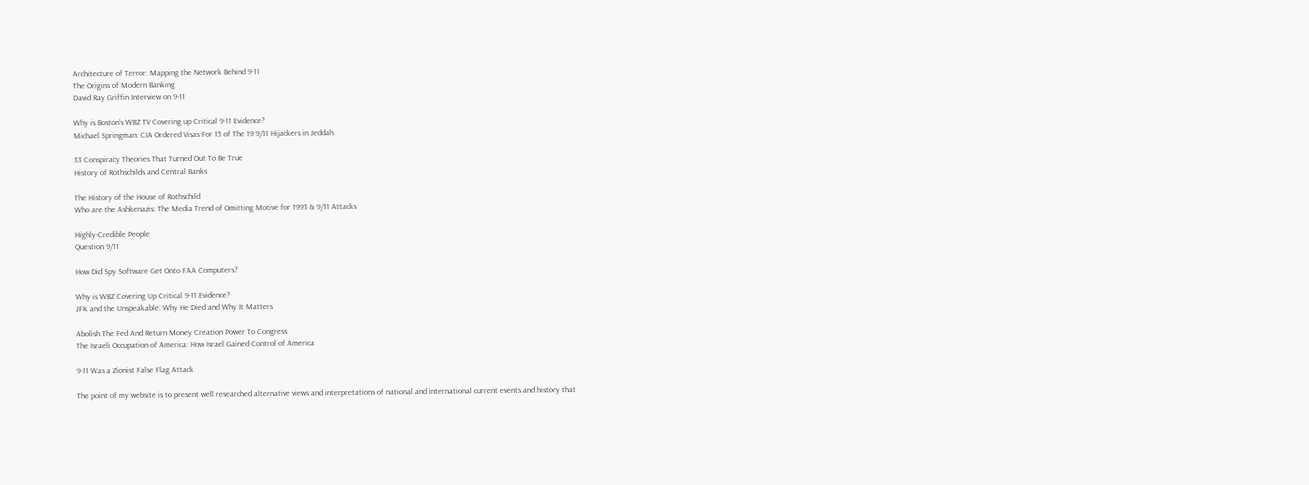Architecture of Terror: Mapping the Network Behind 9-11
The Origins of Modern Banking
David Ray Griffin Interview on 9-11

Why is Boston’s WBZ TV Covering up Critical 9-11 Evidence?
Michael Springman: CIA Ordered Visas For 15 of The 19 9/11 Hijackers in Jeddah

33 Conspiracy Theories That Turned Out To Be True
History of Rothschilds and Central Banks

The History of the House of Rothschild
Who are the Ashkenazis: The Media Trend of Omitting Motive for 1993 & 9/11 Attacks

Highly-Credible People
Question 9/11

How Did Spy Software Get Onto FAA Computers?

Why is WBZ Covering Up Critical 9-11 Evidence?
JFK and the Unspeakable: Why He Died and Why It Matters

Abolish The Fed And Return Money Creation Power To Congress
The Israeli Occupation of America: How Israel Gained Control of America

9-11 Was a Zionist False Flag Attack

The point of my website is to present well researched alternative views and interpretations of national and international current events and history that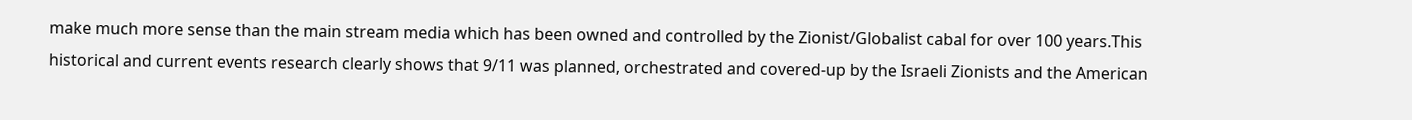make much more sense than the main stream media which has been owned and controlled by the Zionist/Globalist cabal for over 100 years.This historical and current events research clearly shows that 9/11 was planned, orchestrated and covered-up by the Israeli Zionists and the American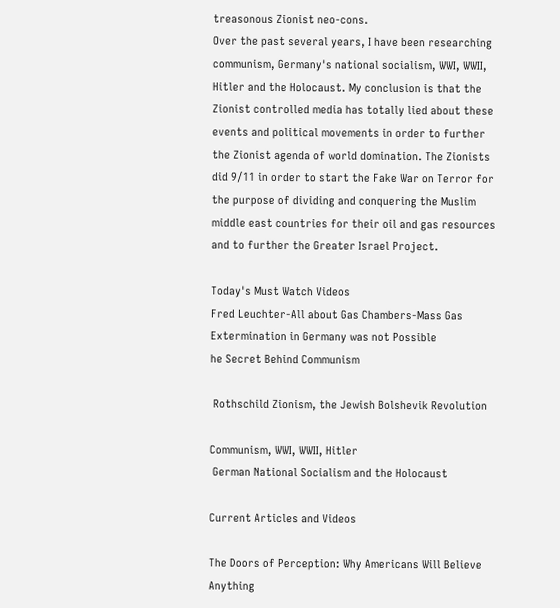treasonous Zionist neo-cons.
Over the past several years, I have been researching communism, Germany's national socialism, WWI, WWII, Hitler and the Holocaust. My conclusion is that the Zionist controlled media has totally lied about these events and political movements in order to further the Zionist agenda of world domination. The Zionists did 9/11 in order to start the Fake War on Terror for the purpose of dividing and conquering the Muslim middle east countries for their oil and gas resources and to further the Greater Israel Project.

Today's Must Watch Videos
Fred Leuchter-All about Gas Chambers-Mass Gas Extermination in Germany was not Possible
he Secret Behind Communism

 Rothschild Zionism, the Jewish Bolshevik Revolution

Communism, WWI, WWII, Hitler
 German National Socialism and the Holocaust

Current Articles and Videos

The Doors of Perception: Why Americans Will Believe Anything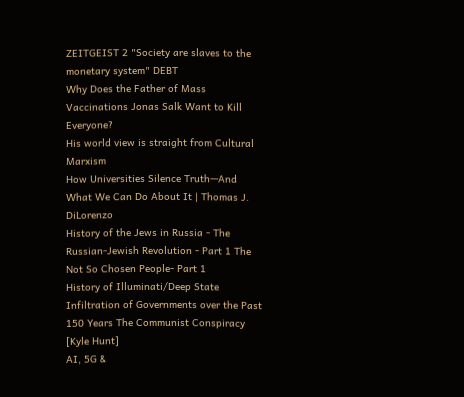ZEITGEIST 2 "Society are slaves to the monetary system" DEBT
Why Does the Father of Mass Vaccinations Jonas Salk Want to Kill Everyone?
His world view is straight from Cultural Marxism
How Universities Silence Truth—And What We Can Do About It | Thomas J. DiLorenzo
History of the Jews in Russia - The Russian-Jewish Revolution - Part 1 The Not So Chosen People- Part 1
History of Illuminati/Deep State Infiltration of Governments over the Past 150 Years The Communist Conspiracy [Kyle Hunt]
AI, 5G &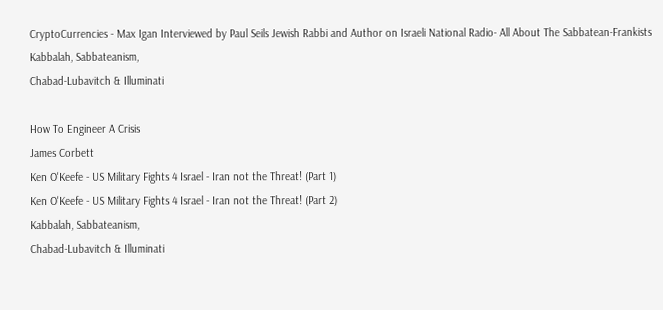CryptoCurrencies - Max Igan Interviewed by Paul Seils Jewish Rabbi and Author on Israeli National Radio- All About The Sabbatean-Frankists
Kabbalah, Sabbateanism,
Chabad-Lubavitch & Illuminati

How To Engineer A Crisis
James Corbett
Ken O'Keefe - US Military Fights 4 Israel - Iran not the Threat! (Part 1)
Ken O'Keefe - US Military Fights 4 Israel - Iran not the Threat! (Part 2)
Kabbalah, Sabbateanism,
Chabad-Lubavitch & Illuminati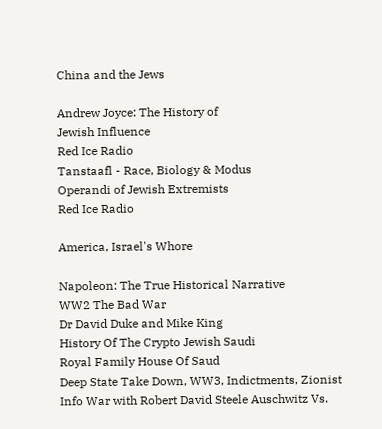China and the Jews

Andrew Joyce: The History of
Jewish Influence
Red Ice Radio
Tanstaafl - Race, Biology & Modus
Operandi of Jewish Extremists
Red Ice Radio

America, Israel's Whore

Napoleon: The True Historical Narrative
WW2 The Bad War
Dr David Duke and Mike King
History Of The Crypto Jewish Saudi
Royal Family House Of Saud
Deep State Take Down, WW3, Indictments, Zionist Info War with Robert David Steele Auschwitz Vs.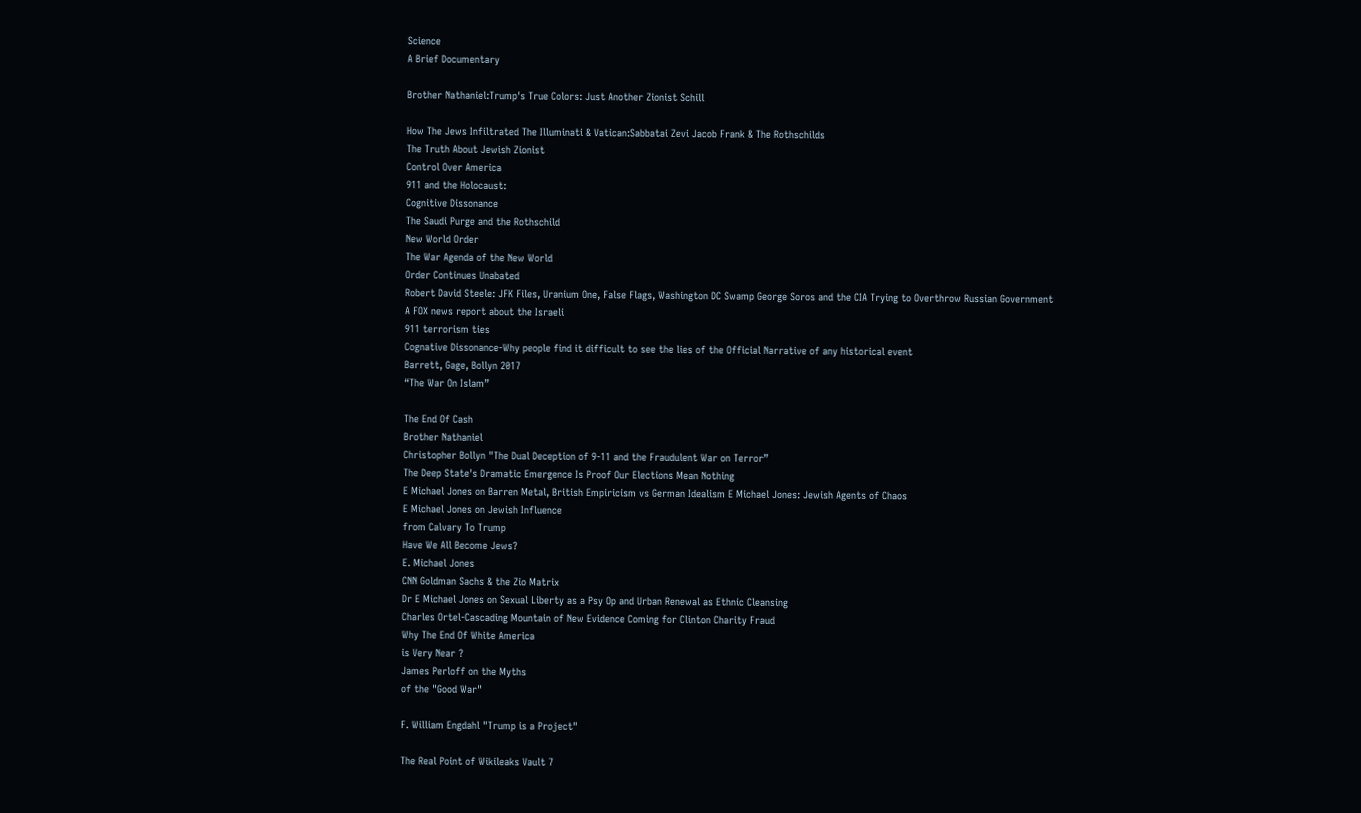Science
A Brief Documentary

Brother Nathaniel:Trump's True Colors: Just Another Zionist Schill

How The Jews Infiltrated The Illuminati & Vatican:Sabbatai Zevi Jacob Frank & The Rothschilds
The Truth About Jewish Zionist
Control Over America
911 and the Holocaust:
Cognitive Dissonance
The Saudi Purge and the Rothschild
New World Order
The War Agenda of the New World
Order Continues Unabated
Robert David Steele: JFK Files, Uranium One, False Flags, Washington DC Swamp George Soros and the CIA Trying to Overthrow Russian Government
A FOX news report about the Israeli
911 terrorism ties
Cognative Dissonance-Why people find it difficult to see the lies of the Official Narrative of any historical event
Barrett, Gage, Bollyn 2017
“The War On Islam”

The End Of Cash
Brother Nathaniel
Christopher Bollyn "The Dual Deception of 9-11 and the Fraudulent War on Terror”
The Deep State's Dramatic Emergence Is Proof Our Elections Mean Nothing
E Michael Jones on Barren Metal, British Empiricism vs German Idealism E Michael Jones: Jewish Agents of Chaos
E Michael Jones on Jewish Influence
from Calvary To Trump
Have We All Become Jews?
E. Michael Jones
CNN Goldman Sachs & the Zio Matrix
Dr E Michael Jones on Sexual Liberty as a Psy Op and Urban Renewal as Ethnic Cleansing
Charles Ortel-Cascading Mountain of New Evidence Coming for Clinton Charity Fraud
Why The End Of White America
is Very Near ?
James Perloff on the Myths
of the "Good War"

F. William Engdahl "Trump is a Project"

The Real Point of Wikileaks Vault 7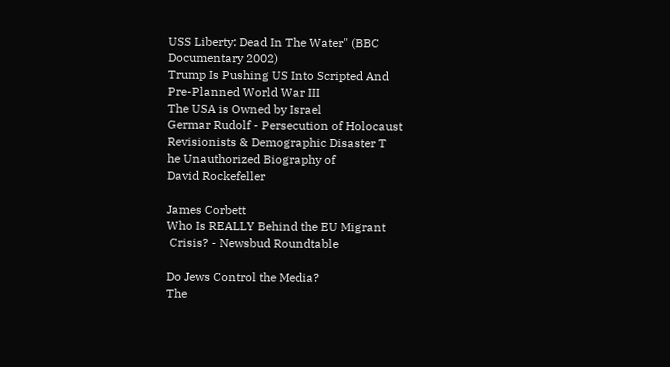USS Liberty: Dead In The Water" (BBC Documentary 2002)
Trump Is Pushing US Into Scripted And
Pre-Planned World War III
The USA is Owned by Israel
Germar Rudolf - Persecution of Holocaust Revisionists & Demographic Disaster T
he Unauthorized Biography of
David Rockefeller

James Corbett
Who Is REALLY Behind the EU Migrant
 Crisis? - Newsbud Roundtable

Do Jews Control the Media?
The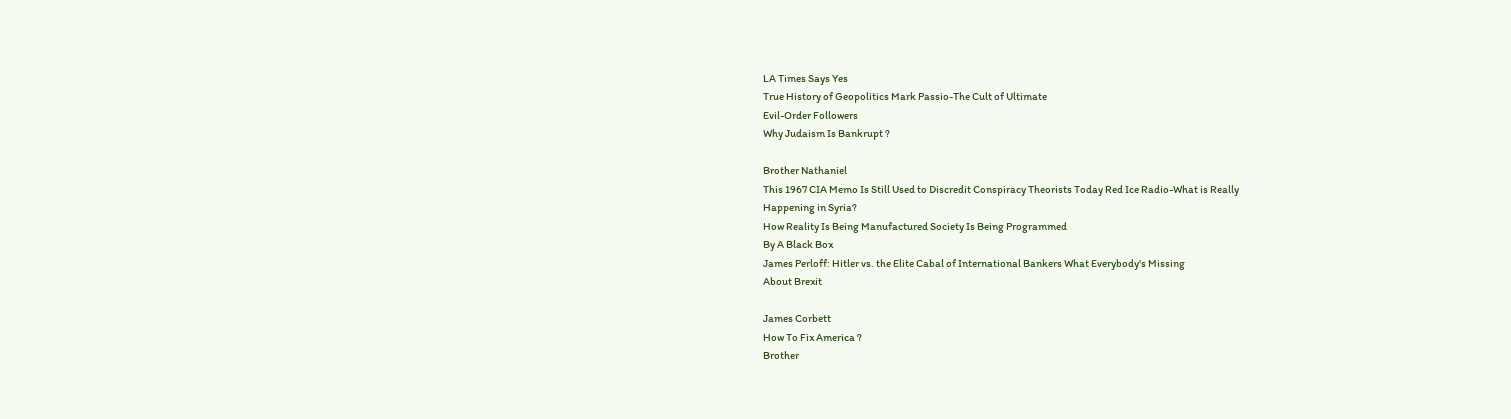LA Times Says Yes
True History of Geopolitics Mark Passio-The Cult of Ultimate
Evil-Order Followers
Why Judaism Is Bankrupt ?

Brother Nathaniel
This 1967 CIA Memo Is Still Used to Discredit Conspiracy Theorists Today Red Ice Radio-What is Really
Happening in Syria?
How Reality Is Being Manufactured Society Is Being Programmed
By A Black Box
James Perloff: Hitler vs. the Elite Cabal of International Bankers What Everybody's Missing
About Brexit

James Corbett
How To Fix America ?
Brother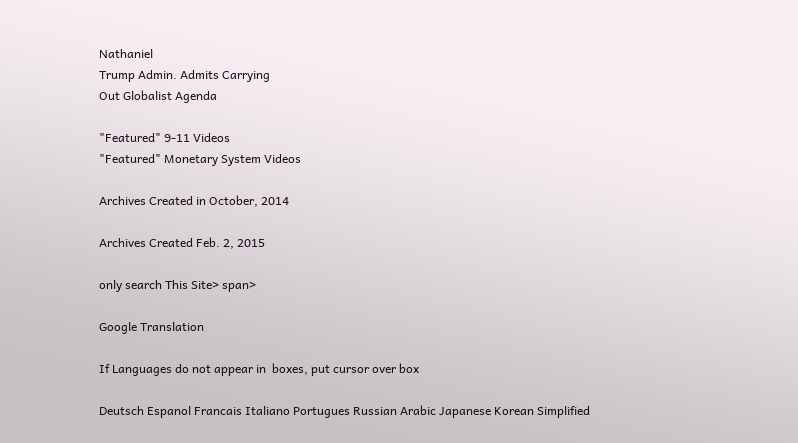Nathaniel
Trump Admin. Admits Carrying
Out Globalist Agenda

"Featured" 9-11 Videos
"Featured" Monetary System Videos

Archives Created in October, 2014

Archives Created Feb. 2, 2015

only search This Site> span>

Google Translation

If Languages do not appear in  boxes, put cursor over box

Deutsch Espanol Francais Italiano Portugues Russian Arabic Japanese Korean Simplified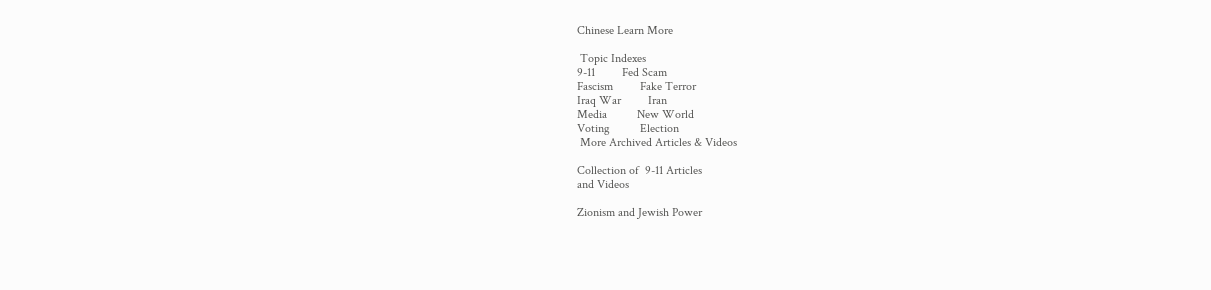Chinese Learn More

 Topic Indexes
9-11         Fed Scam
Fascism         Fake Terror
Iraq War         Iran
Media          New World
Voting          Election
 More Archived Articles & Videos

Collection of  9-11 Articles
and Videos

Zionism and Jewish Power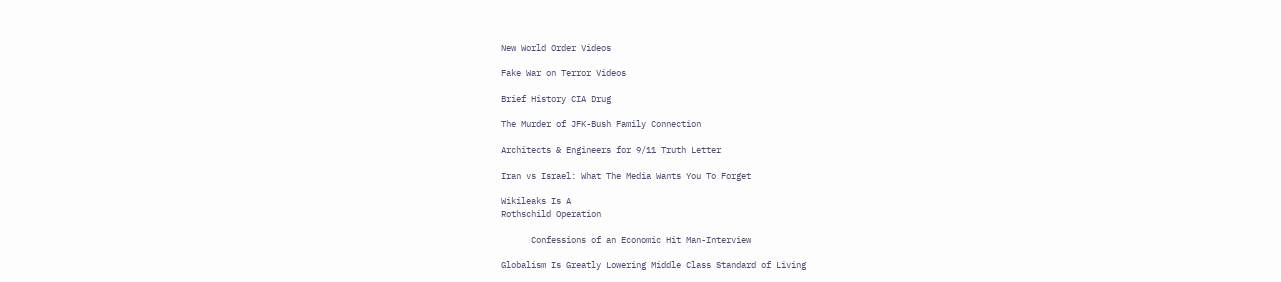New World Order Videos

Fake War on Terror Videos

Brief History CIA Drug

The Murder of JFK-Bush Family Connection

Architects & Engineers for 9/11 Truth Letter

Iran vs Israel: What The Media Wants You To Forget

Wikileaks Is A
Rothschild Operation

      Confessions of an Economic Hit Man-Interview

Globalism Is Greatly Lowering Middle Class Standard of Living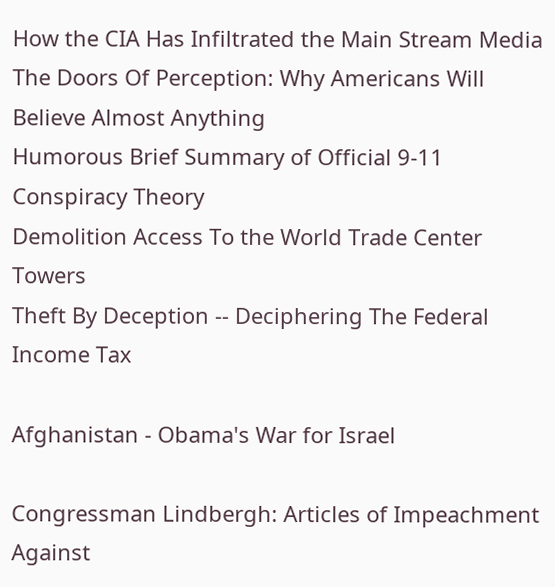How the CIA Has Infiltrated the Main Stream Media
The Doors Of Perception: Why Americans Will Believe Almost Anything
Humorous Brief Summary of Official 9-11 Conspiracy Theory
Demolition Access To the World Trade Center Towers
Theft By Deception -- Deciphering The Federal Income Tax

Afghanistan - Obama's War for Israel

Congressman Lindbergh: Articles of Impeachment Against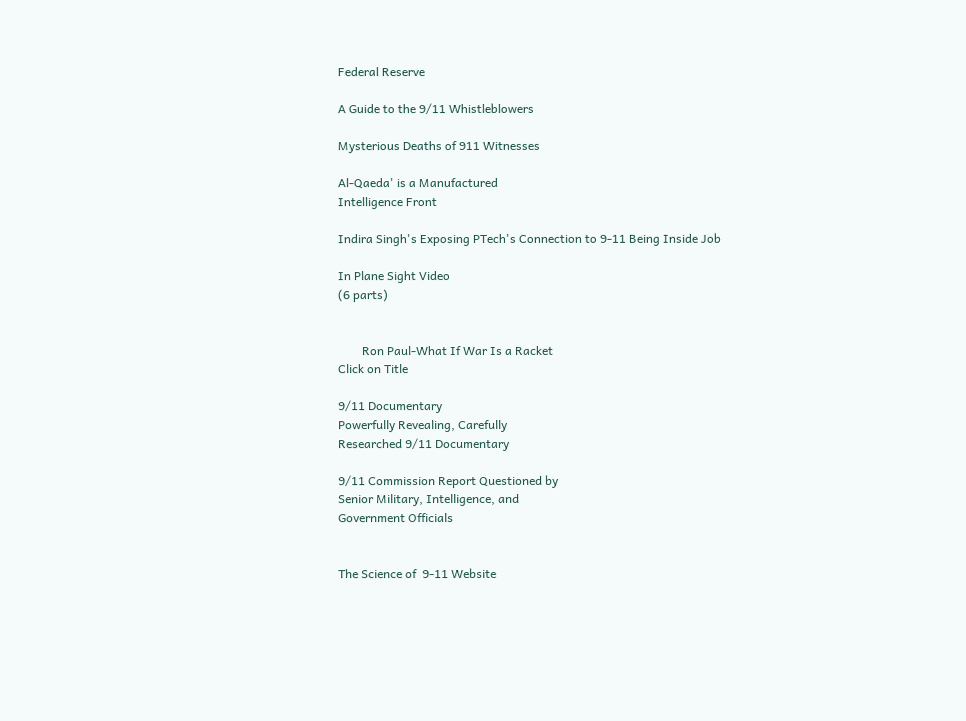Federal Reserve

A Guide to the 9/11 Whistleblowers

Mysterious Deaths of 911 Witnesses

Al-Qaeda' is a Manufactured
Intelligence Front

Indira Singh's Exposing PTech's Connection to 9-11 Being Inside Job

In Plane Sight Video
(6 parts)


        Ron Paul-What If War Is a Racket
Click on Title

9/11 Documentary
Powerfully Revealing, Carefully
Researched 9/11 Documentary

9/11 Commission Report Questioned by
Senior Military, Intelligence, and
Government Officials


The Science of  9-11 Website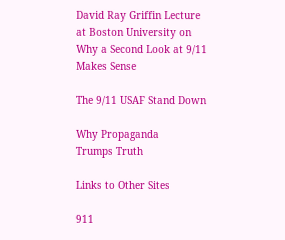David Ray Griffin Lecture at Boston University on Why a Second Look at 9/11 Makes Sense

The 9/11 USAF Stand Down

Why Propaganda
Trumps Truth

Links to Other Sites

911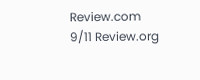Review.com
9/11 Review.org